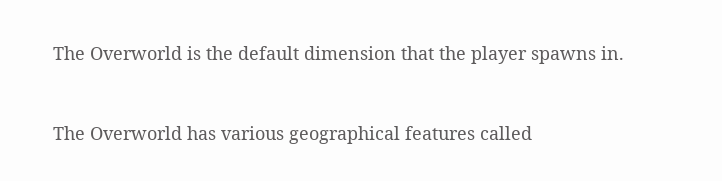The Overworld is the default dimension that the player spawns in.



The Overworld has various geographical features called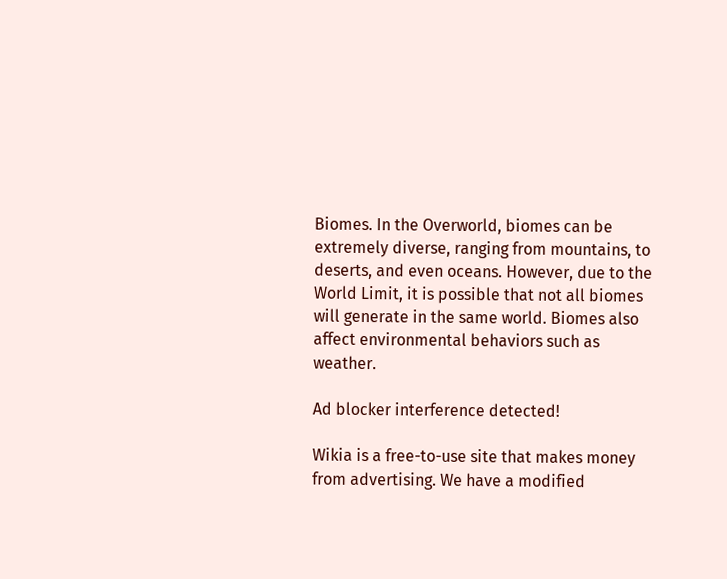Biomes. In the Overworld, biomes can be extremely diverse, ranging from mountains, to deserts, and even oceans. However, due to the World Limit, it is possible that not all biomes will generate in the same world. Biomes also affect environmental behaviors such as weather.

Ad blocker interference detected!

Wikia is a free-to-use site that makes money from advertising. We have a modified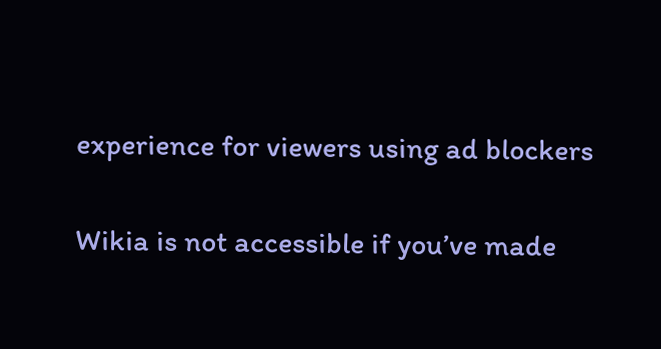experience for viewers using ad blockers

Wikia is not accessible if you’ve made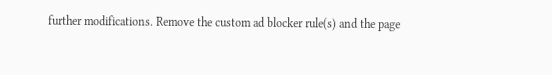further modifications. Remove the custom ad blocker rule(s) and the page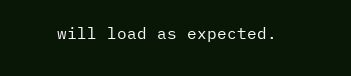will load as expected.